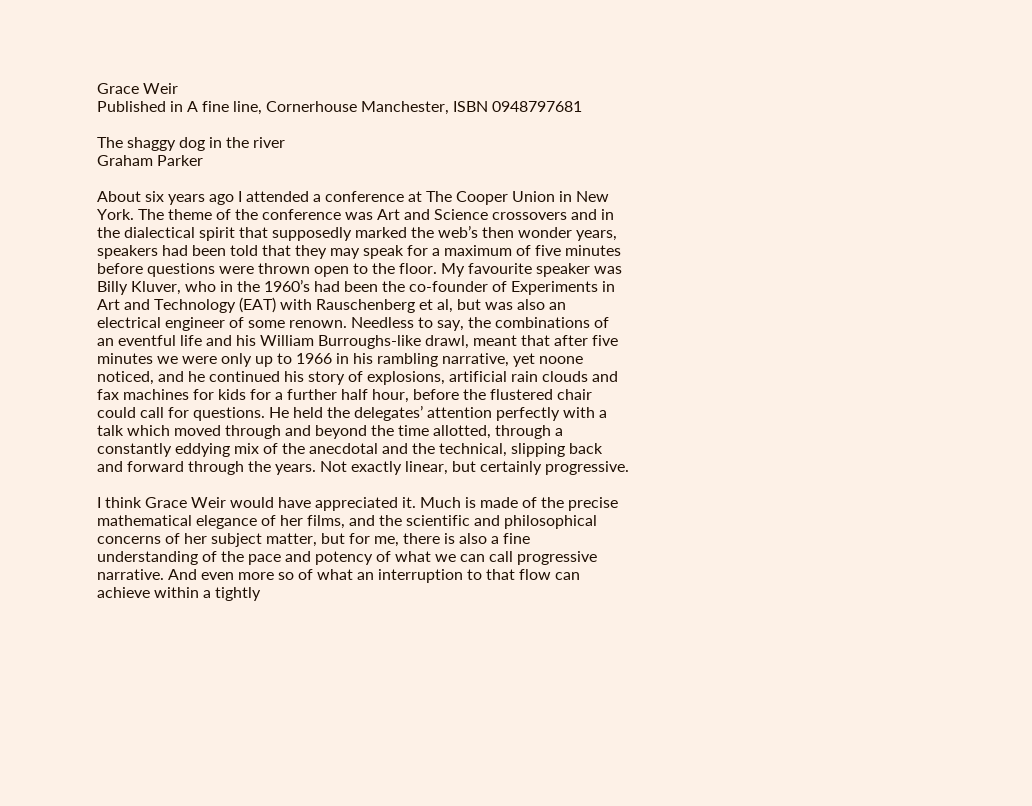Grace Weir
Published in A fine line, Cornerhouse Manchester, ISBN 0948797681

The shaggy dog in the river
Graham Parker

About six years ago I attended a conference at The Cooper Union in New York. The theme of the conference was Art and Science crossovers and in the dialectical spirit that supposedly marked the web’s then wonder years, speakers had been told that they may speak for a maximum of five minutes before questions were thrown open to the floor. My favourite speaker was Billy Kluver, who in the 1960’s had been the co-founder of Experiments in Art and Technology (EAT) with Rauschenberg et al, but was also an electrical engineer of some renown. Needless to say, the combinations of an eventful life and his William Burroughs-like drawl, meant that after five minutes we were only up to 1966 in his rambling narrative, yet noone noticed, and he continued his story of explosions, artificial rain clouds and fax machines for kids for a further half hour, before the flustered chair could call for questions. He held the delegates’ attention perfectly with a talk which moved through and beyond the time allotted, through a constantly eddying mix of the anecdotal and the technical, slipping back and forward through the years. Not exactly linear, but certainly progressive.

I think Grace Weir would have appreciated it. Much is made of the precise mathematical elegance of her films, and the scientific and philosophical concerns of her subject matter, but for me, there is also a fine understanding of the pace and potency of what we can call progressive narrative. And even more so of what an interruption to that flow can achieve within a tightly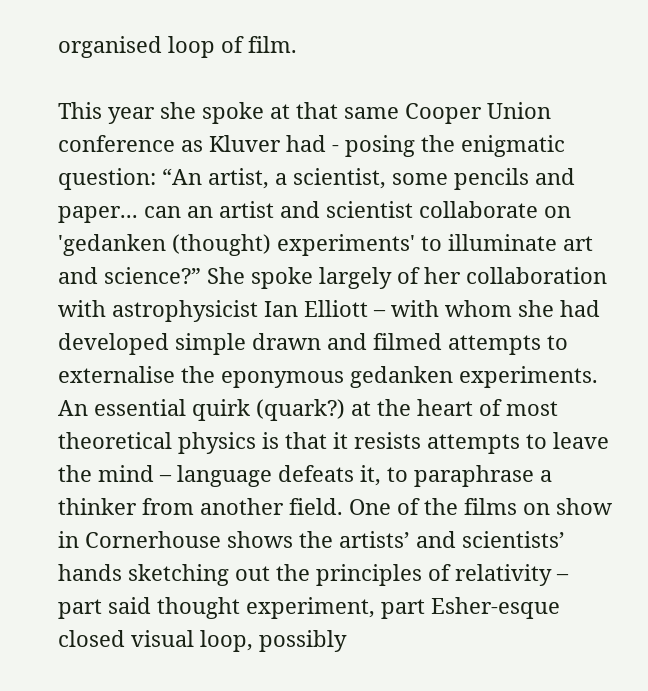organised loop of film.

This year she spoke at that same Cooper Union conference as Kluver had - posing the enigmatic question: “An artist, a scientist, some pencils and paper... can an artist and scientist collaborate on 'gedanken (thought) experiments' to illuminate art and science?” She spoke largely of her collaboration with astrophysicist Ian Elliott – with whom she had developed simple drawn and filmed attempts to externalise the eponymous gedanken experiments. An essential quirk (quark?) at the heart of most theoretical physics is that it resists attempts to leave the mind – language defeats it, to paraphrase a thinker from another field. One of the films on show in Cornerhouse shows the artists’ and scientists’ hands sketching out the principles of relativity – part said thought experiment, part Esher-esque closed visual loop, possibly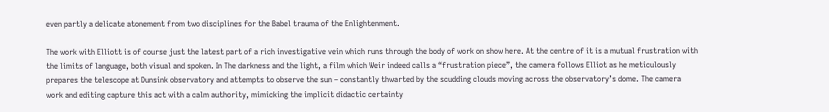even partly a delicate atonement from two disciplines for the Babel trauma of the Enlightenment.

The work with Elliott is of course just the latest part of a rich investigative vein which runs through the body of work on show here. At the centre of it is a mutual frustration with the limits of language, both visual and spoken. In The darkness and the light, a film which Weir indeed calls a “frustration piece”, the camera follows Elliot as he meticulously prepares the telescope at Dunsink observatory and attempts to observe the sun – constantly thwarted by the scudding clouds moving across the observatory’s dome. The camera work and editing capture this act with a calm authority, mimicking the implicit didactic certainty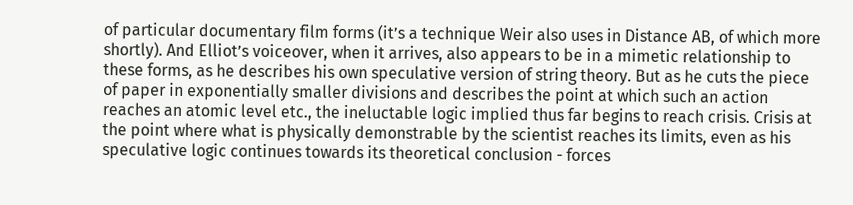of particular documentary film forms (it’s a technique Weir also uses in Distance AB, of which more shortly). And Elliot’s voiceover, when it arrives, also appears to be in a mimetic relationship to these forms, as he describes his own speculative version of string theory. But as he cuts the piece of paper in exponentially smaller divisions and describes the point at which such an action reaches an atomic level etc., the ineluctable logic implied thus far begins to reach crisis. Crisis at the point where what is physically demonstrable by the scientist reaches its limits, even as his speculative logic continues towards its theoretical conclusion - forces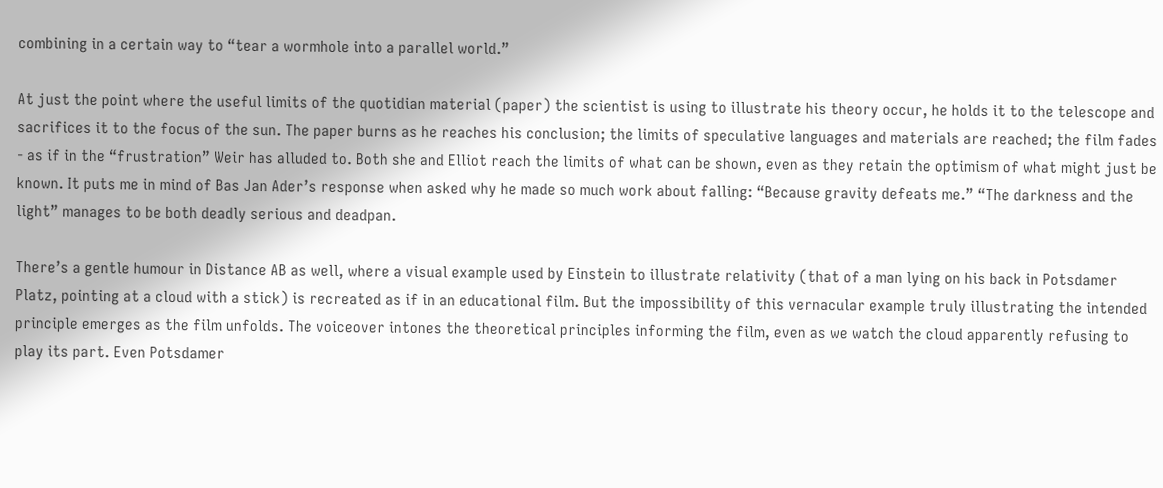combining in a certain way to “tear a wormhole into a parallel world.”

At just the point where the useful limits of the quotidian material (paper) the scientist is using to illustrate his theory occur, he holds it to the telescope and sacrifices it to the focus of the sun. The paper burns as he reaches his conclusion; the limits of speculative languages and materials are reached; the film fades - as if in the “frustration” Weir has alluded to. Both she and Elliot reach the limits of what can be shown, even as they retain the optimism of what might just be known. It puts me in mind of Bas Jan Ader’s response when asked why he made so much work about falling: “Because gravity defeats me.” “The darkness and the light” manages to be both deadly serious and deadpan.

There’s a gentle humour in Distance AB as well, where a visual example used by Einstein to illustrate relativity (that of a man lying on his back in Potsdamer Platz, pointing at a cloud with a stick) is recreated as if in an educational film. But the impossibility of this vernacular example truly illustrating the intended principle emerges as the film unfolds. The voiceover intones the theoretical principles informing the film, even as we watch the cloud apparently refusing to play its part. Even Potsdamer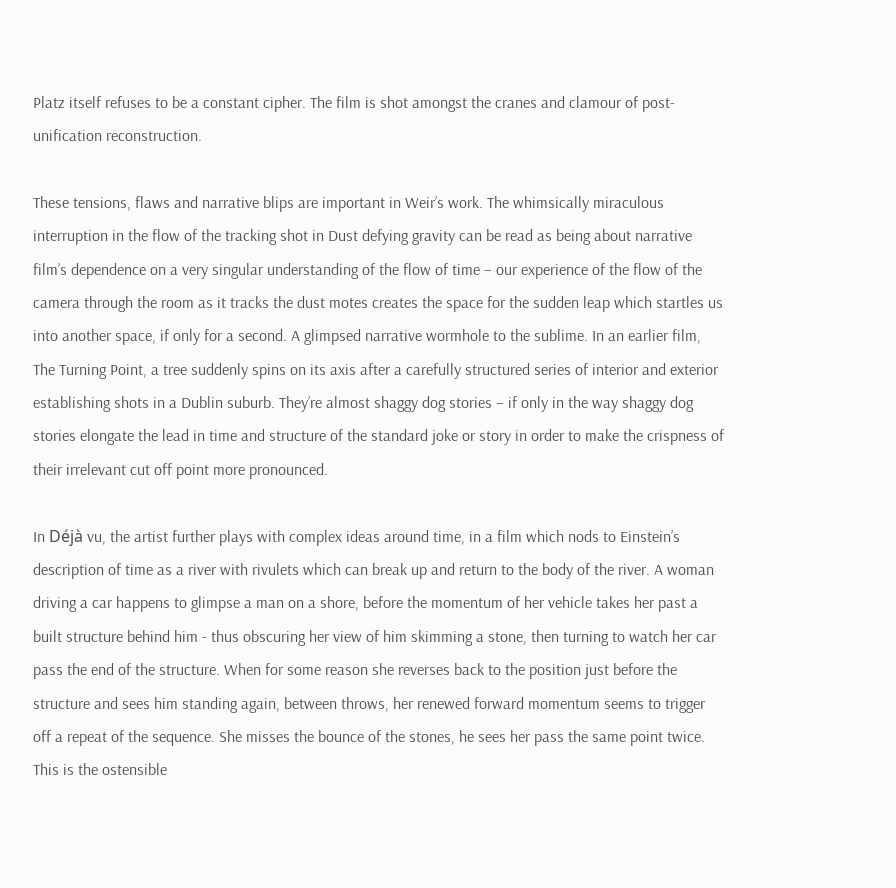Platz itself refuses to be a constant cipher. The film is shot amongst the cranes and clamour of post-unification reconstruction.

These tensions, flaws and narrative blips are important in Weir’s work. The whimsically miraculous interruption in the flow of the tracking shot in Dust defying gravity can be read as being about narrative film’s dependence on a very singular understanding of the flow of time – our experience of the flow of the camera through the room as it tracks the dust motes creates the space for the sudden leap which startles us into another space, if only for a second. A glimpsed narrative wormhole to the sublime. In an earlier film, The Turning Point, a tree suddenly spins on its axis after a carefully structured series of interior and exterior establishing shots in a Dublin suburb. They’re almost shaggy dog stories – if only in the way shaggy dog stories elongate the lead in time and structure of the standard joke or story in order to make the crispness of their irrelevant cut off point more pronounced.

In Déjà vu, the artist further plays with complex ideas around time, in a film which nods to Einstein’s description of time as a river with rivulets which can break up and return to the body of the river. A woman driving a car happens to glimpse a man on a shore, before the momentum of her vehicle takes her past a built structure behind him - thus obscuring her view of him skimming a stone, then turning to watch her car pass the end of the structure. When for some reason she reverses back to the position just before the structure and sees him standing again, between throws, her renewed forward momentum seems to trigger off a repeat of the sequence. She misses the bounce of the stones, he sees her pass the same point twice. This is the ostensible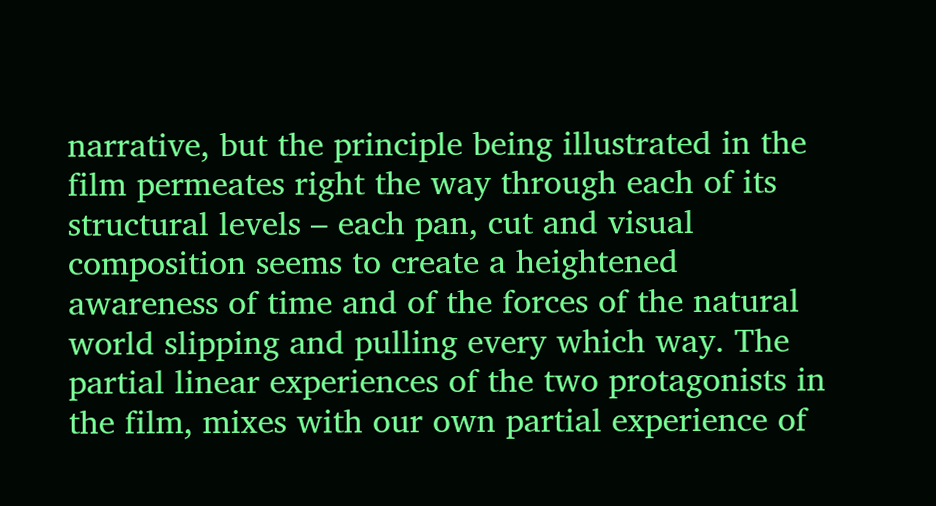narrative, but the principle being illustrated in the film permeates right the way through each of its structural levels – each pan, cut and visual composition seems to create a heightened awareness of time and of the forces of the natural world slipping and pulling every which way. The partial linear experiences of the two protagonists in the film, mixes with our own partial experience of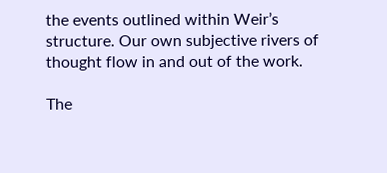the events outlined within Weir’s structure. Our own subjective rivers of thought flow in and out of the work.

The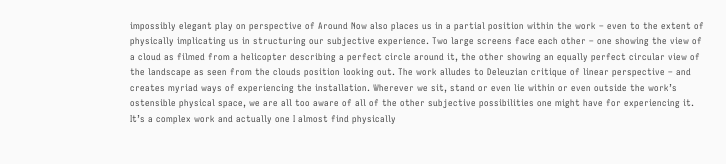impossibly elegant play on perspective of Around Now also places us in a partial position within the work – even to the extent of physically implicating us in structuring our subjective experience. Two large screens face each other – one showing the view of a cloud as filmed from a helicopter describing a perfect circle around it, the other showing an equally perfect circular view of the landscape as seen from the clouds position looking out. The work alludes to Deleuzian critique of linear perspective – and creates myriad ways of experiencing the installation. Wherever we sit, stand or even lie within or even outside the work’s ostensible physical space, we are all too aware of all of the other subjective possibilities one might have for experiencing it. It’s a complex work and actually one I almost find physically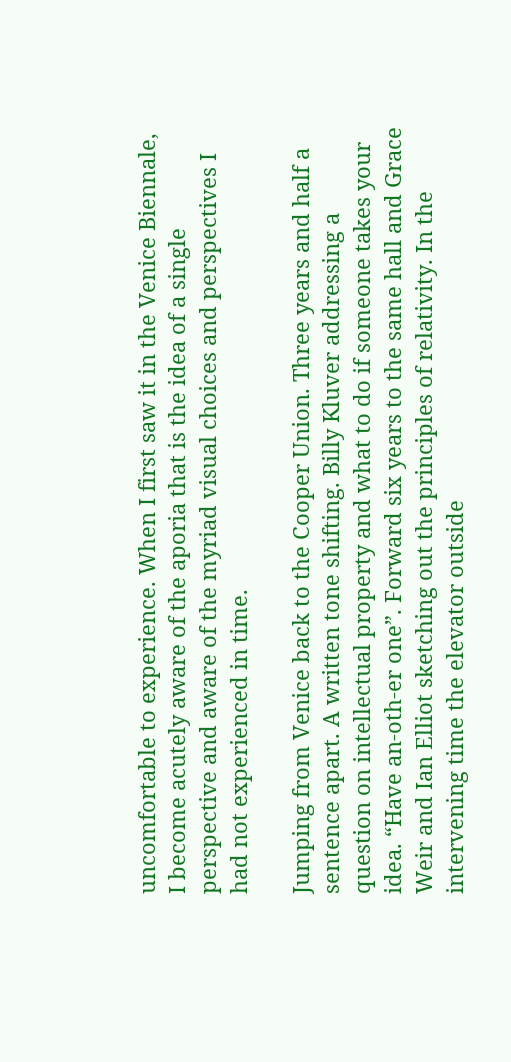uncomfortable to experience. When I first saw it in the Venice Biennale, I become acutely aware of the aporia that is the idea of a single perspective and aware of the myriad visual choices and perspectives I had not experienced in time.

Jumping from Venice back to the Cooper Union. Three years and half a sentence apart. A written tone shifting. Billy Kluver addressing a question on intellectual property and what to do if someone takes your idea. “Have an-oth-er one”. Forward six years to the same hall and Grace Weir and Ian Elliot sketching out the principles of relativity. In the intervening time the elevator outside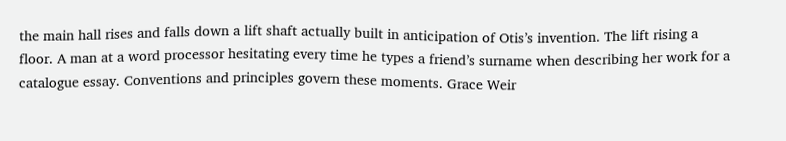the main hall rises and falls down a lift shaft actually built in anticipation of Otis’s invention. The lift rising a floor. A man at a word processor hesitating every time he types a friend’s surname when describing her work for a catalogue essay. Conventions and principles govern these moments. Grace Weir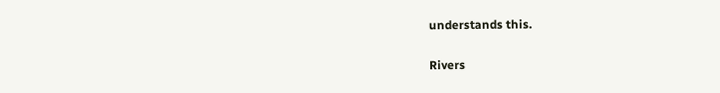understands this.

Rivers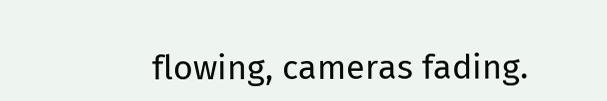flowing, cameras fading.